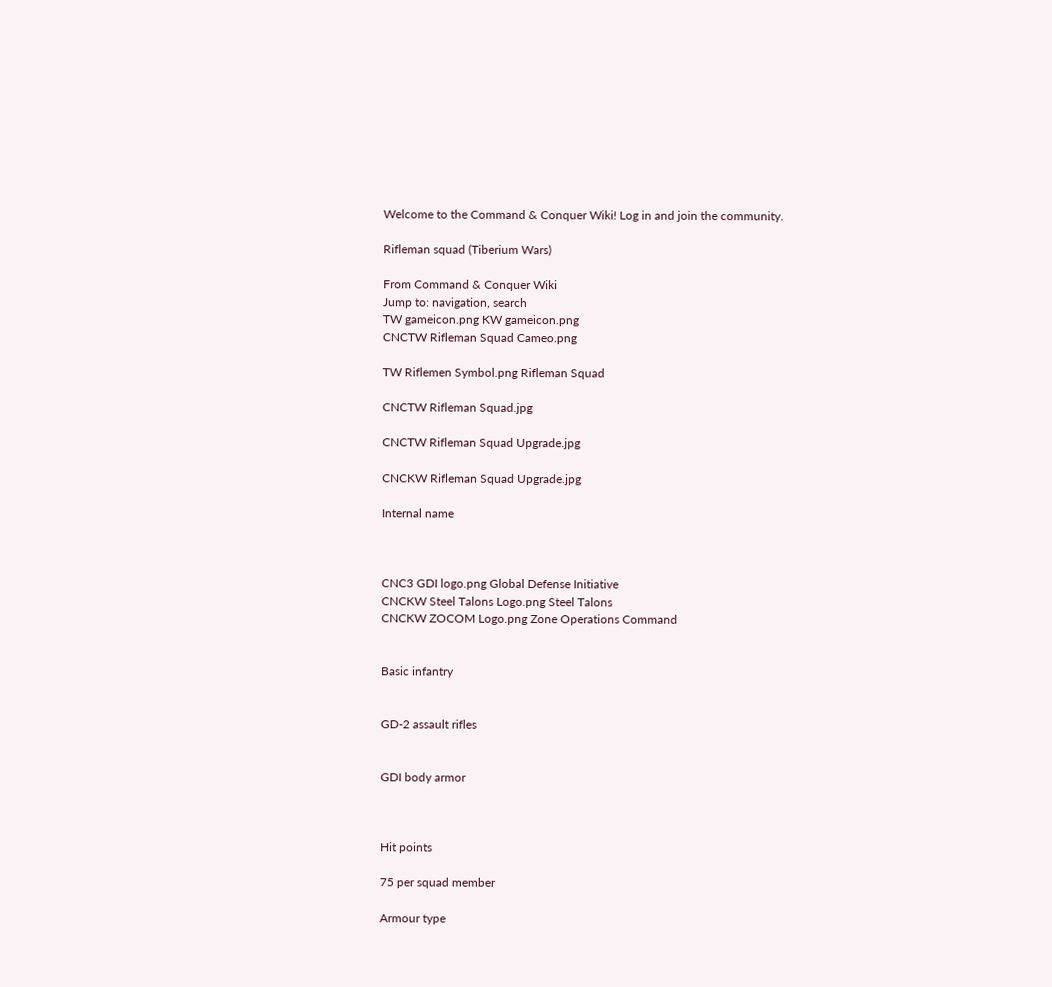Welcome to the Command & Conquer Wiki! Log in and join the community.

Rifleman squad (Tiberium Wars)

From Command & Conquer Wiki
Jump to: navigation, search
TW gameicon.png KW gameicon.png
CNCTW Rifleman Squad Cameo.png

TW Riflemen Symbol.png Rifleman Squad

CNCTW Rifleman Squad.jpg

CNCTW Rifleman Squad Upgrade.jpg

CNCKW Rifleman Squad Upgrade.jpg

Internal name



CNC3 GDI logo.png Global Defense Initiative
CNCKW Steel Talons Logo.png Steel Talons
CNCKW ZOCOM Logo.png Zone Operations Command


Basic infantry


GD-2 assault rifles


GDI body armor



Hit points

75 per squad member

Armour type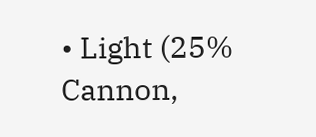• Light (25% Cannon,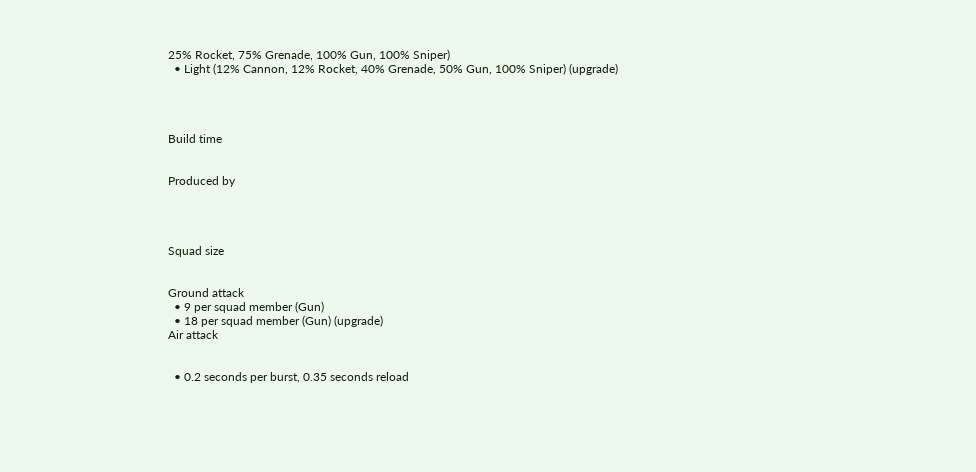25% Rocket, 75% Grenade, 100% Gun, 100% Sniper)
  • Light (12% Cannon, 12% Rocket, 40% Grenade, 50% Gun, 100% Sniper) (upgrade)




Build time


Produced by




Squad size


Ground attack
  • 9 per squad member (Gun)
  • 18 per squad member (Gun) (upgrade)
Air attack


  • 0.2 seconds per burst, 0.35 seconds reload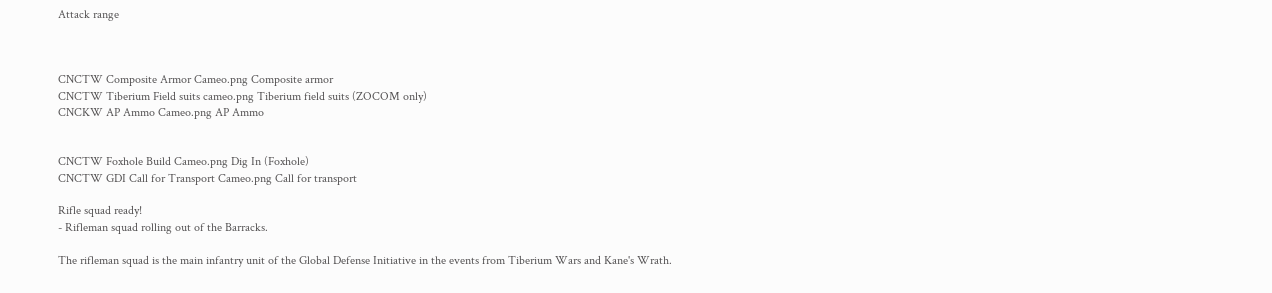Attack range



CNCTW Composite Armor Cameo.png Composite armor
CNCTW Tiberium Field suits cameo.png Tiberium field suits (ZOCOM only)
CNCKW AP Ammo Cameo.png AP Ammo


CNCTW Foxhole Build Cameo.png Dig In (Foxhole)
CNCTW GDI Call for Transport Cameo.png Call for transport

Rifle squad ready!
- Rifleman squad rolling out of the Barracks.

The rifleman squad is the main infantry unit of the Global Defense Initiative in the events from Tiberium Wars and Kane's Wrath.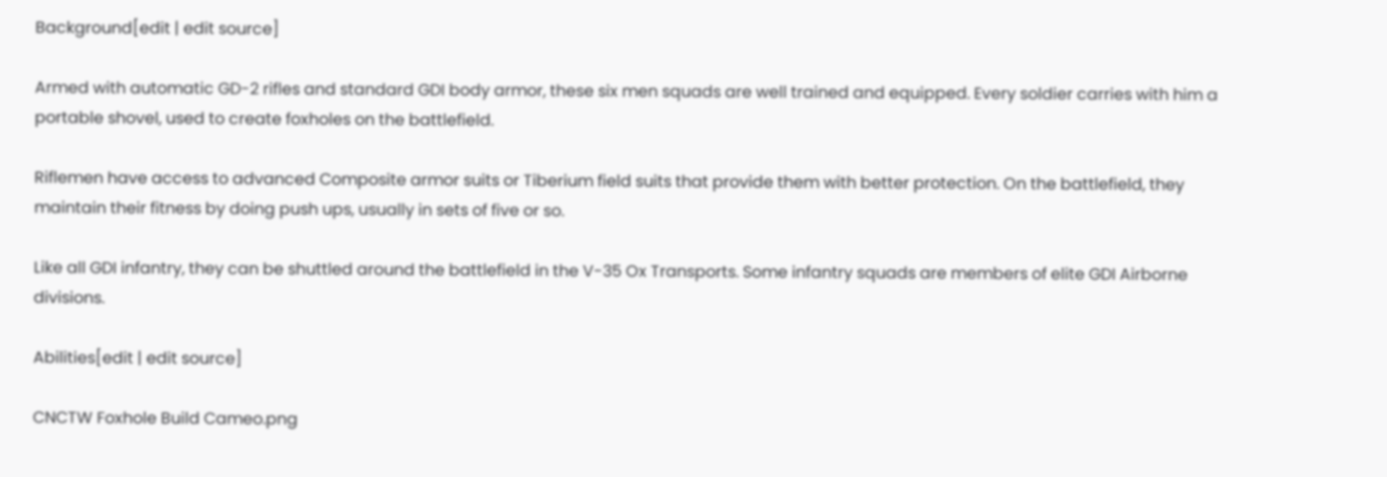Background[edit | edit source]

Armed with automatic GD-2 rifles and standard GDI body armor, these six men squads are well trained and equipped. Every soldier carries with him a portable shovel, used to create foxholes on the battlefield.

Riflemen have access to advanced Composite armor suits or Tiberium field suits that provide them with better protection. On the battlefield, they maintain their fitness by doing push ups, usually in sets of five or so.

Like all GDI infantry, they can be shuttled around the battlefield in the V-35 Ox Transports. Some infantry squads are members of elite GDI Airborne divisions.

Abilities[edit | edit source]

CNCTW Foxhole Build Cameo.png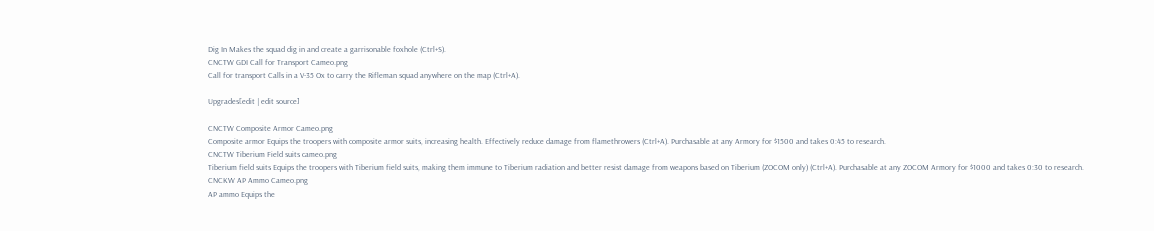Dig In Makes the squad dig in and create a garrisonable foxhole (Ctrl+S).
CNCTW GDI Call for Transport Cameo.png
Call for transport Calls in a V-35 Ox to carry the Rifleman squad anywhere on the map (Ctrl+A).

Upgrades[edit | edit source]

CNCTW Composite Armor Cameo.png
Composite armor Equips the troopers with composite armor suits, increasing health. Effectively reduce damage from flamethrowers (Ctrl+A). Purchasable at any Armory for $1500 and takes 0:45 to research.
CNCTW Tiberium Field suits cameo.png
Tiberium field suits Equips the troopers with Tiberium field suits, making them immune to Tiberium radiation and better resist damage from weapons based on Tiberium (ZOCOM only) (Ctrl+A). Purchasable at any ZOCOM Armory for $1000 and takes 0:30 to research.
CNCKW AP Ammo Cameo.png
AP ammo Equips the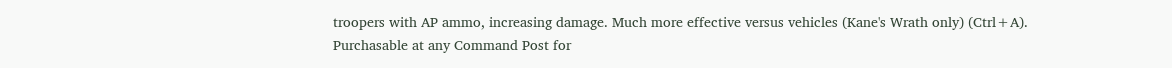troopers with AP ammo, increasing damage. Much more effective versus vehicles (Kane's Wrath only) (Ctrl+A). Purchasable at any Command Post for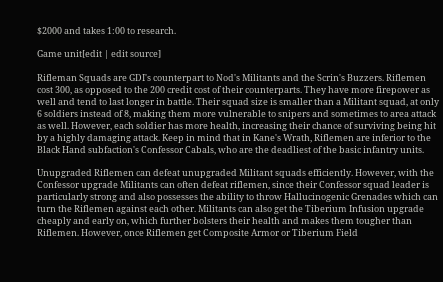$2000 and takes 1:00 to research.

Game unit[edit | edit source]

Rifleman Squads are GDI's counterpart to Nod's Militants and the Scrin's Buzzers. Riflemen cost 300, as opposed to the 200 credit cost of their counterparts. They have more firepower as well and tend to last longer in battle. Their squad size is smaller than a Militant squad, at only 6 soldiers instead of 8, making them more vulnerable to snipers and sometimes to area attack as well. However, each soldier has more health, increasing their chance of surviving being hit by a highly damaging attack. Keep in mind that in Kane's Wrath, Riflemen are inferior to the Black Hand subfaction's Confessor Cabals, who are the deadliest of the basic infantry units.

Unupgraded Riflemen can defeat unupgraded Militant squads efficiently. However, with the Confessor upgrade Militants can often defeat riflemen, since their Confessor squad leader is particularly strong and also possesses the ability to throw Hallucinogenic Grenades which can turn the Riflemen against each other. Militants can also get the Tiberium Infusion upgrade cheaply and early on, which further bolsters their health and makes them tougher than Riflemen. However, once Riflemen get Composite Armor or Tiberium Field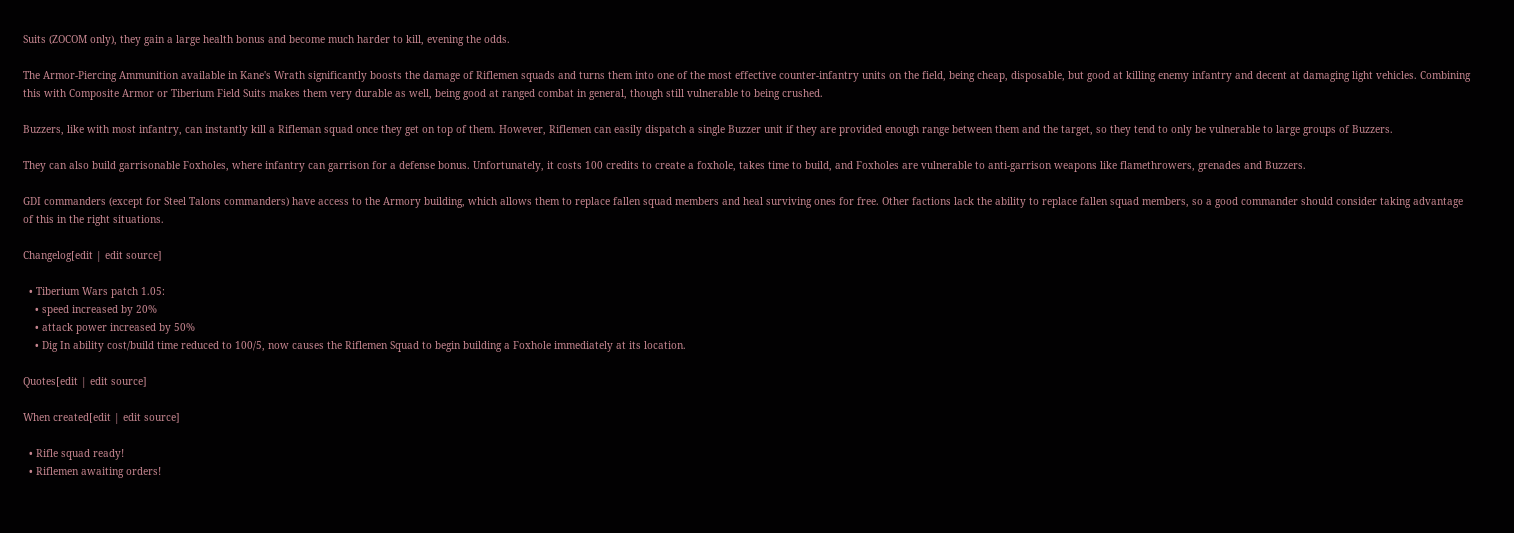Suits (ZOCOM only), they gain a large health bonus and become much harder to kill, evening the odds.

The Armor-Piercing Ammunition available in Kane's Wrath significantly boosts the damage of Riflemen squads and turns them into one of the most effective counter-infantry units on the field, being cheap, disposable, but good at killing enemy infantry and decent at damaging light vehicles. Combining this with Composite Armor or Tiberium Field Suits makes them very durable as well, being good at ranged combat in general, though still vulnerable to being crushed.

Buzzers, like with most infantry, can instantly kill a Rifleman squad once they get on top of them. However, Riflemen can easily dispatch a single Buzzer unit if they are provided enough range between them and the target, so they tend to only be vulnerable to large groups of Buzzers.

They can also build garrisonable Foxholes, where infantry can garrison for a defense bonus. Unfortunately, it costs 100 credits to create a foxhole, takes time to build, and Foxholes are vulnerable to anti-garrison weapons like flamethrowers, grenades and Buzzers.

GDI commanders (except for Steel Talons commanders) have access to the Armory building, which allows them to replace fallen squad members and heal surviving ones for free. Other factions lack the ability to replace fallen squad members, so a good commander should consider taking advantage of this in the right situations.

Changelog[edit | edit source]

  • Tiberium Wars patch 1.05:
    • speed increased by 20%
    • attack power increased by 50%
    • Dig In ability cost/build time reduced to 100/5, now causes the Riflemen Squad to begin building a Foxhole immediately at its location.

Quotes[edit | edit source]

When created[edit | edit source]

  • Rifle squad ready!
  • Riflemen awaiting orders!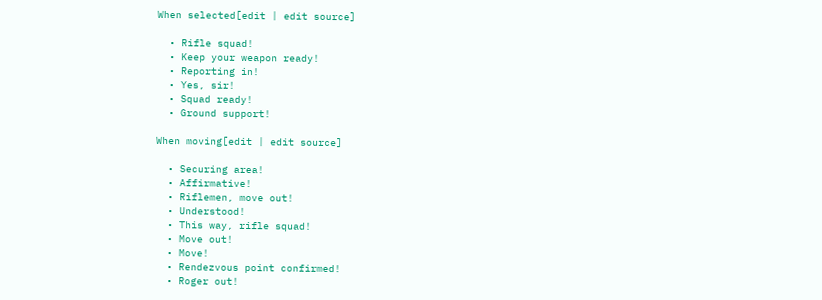When selected[edit | edit source]

  • Rifle squad!
  • Keep your weapon ready!
  • Reporting in!
  • Yes, sir!
  • Squad ready!
  • Ground support!

When moving[edit | edit source]

  • Securing area!
  • Affirmative!
  • Riflemen, move out!
  • Understood!
  • This way, rifle squad!
  • Move out!
  • Move!
  • Rendezvous point confirmed!
  • Roger out!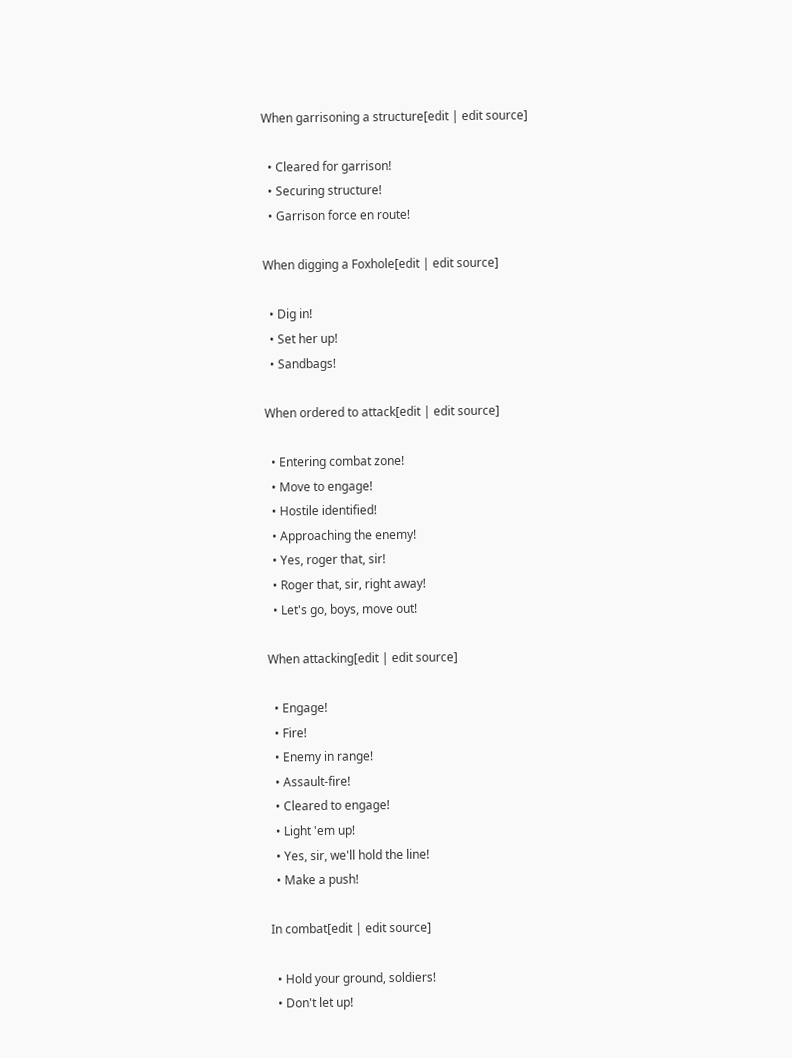When garrisoning a structure[edit | edit source]

  • Cleared for garrison!
  • Securing structure!
  • Garrison force en route!

When digging a Foxhole[edit | edit source]

  • Dig in!
  • Set her up!
  • Sandbags!

When ordered to attack[edit | edit source]

  • Entering combat zone!
  • Move to engage!
  • Hostile identified!
  • Approaching the enemy!
  • Yes, roger that, sir!
  • Roger that, sir, right away!
  • Let's go, boys, move out!

When attacking[edit | edit source]

  • Engage!
  • Fire!
  • Enemy in range!
  • Assault-fire!
  • Cleared to engage!
  • Light 'em up!
  • Yes, sir, we'll hold the line!
  • Make a push!

In combat[edit | edit source]

  • Hold your ground, soldiers!
  • Don't let up!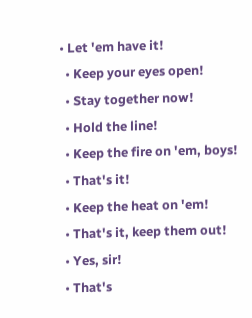• Let 'em have it!
  • Keep your eyes open!
  • Stay together now!
  • Hold the line!
  • Keep the fire on 'em, boys!
  • That's it!
  • Keep the heat on 'em!
  • That's it, keep them out!
  • Yes, sir!
  • That's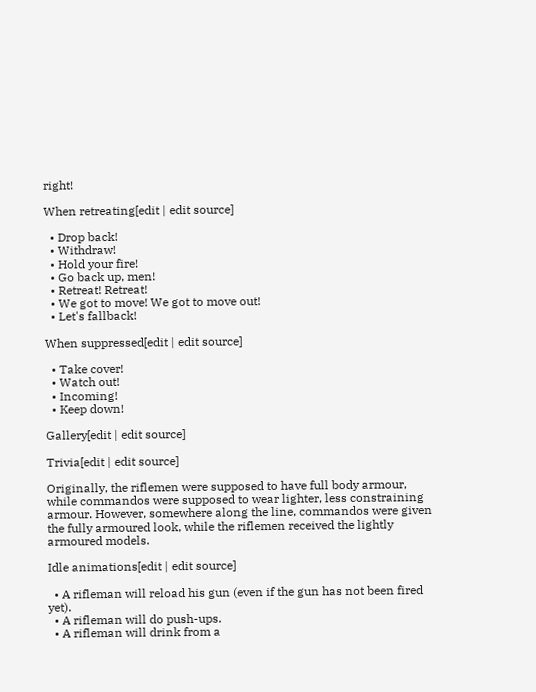right!

When retreating[edit | edit source]

  • Drop back!
  • Withdraw!
  • Hold your fire!
  • Go back up, men!
  • Retreat! Retreat!
  • We got to move! We got to move out!
  • Let's fallback!

When suppressed[edit | edit source]

  • Take cover!
  • Watch out!
  • Incoming!
  • Keep down!

Gallery[edit | edit source]

Trivia[edit | edit source]

Originally, the riflemen were supposed to have full body armour, while commandos were supposed to wear lighter, less constraining armour. However, somewhere along the line, commandos were given the fully armoured look, while the riflemen received the lightly armoured models.

Idle animations[edit | edit source]

  • A rifleman will reload his gun (even if the gun has not been fired yet).
  • A rifleman will do push-ups.
  • A rifleman will drink from a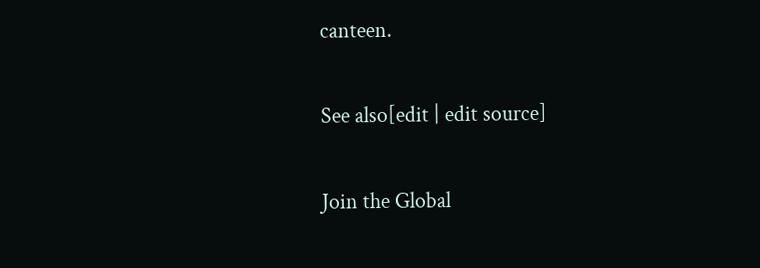canteen.

See also[edit | edit source]

Join the Global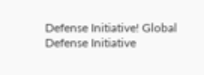Defense Initiative! Global Defense Initiative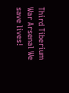Third Tiberium War Arsenal We save lives!